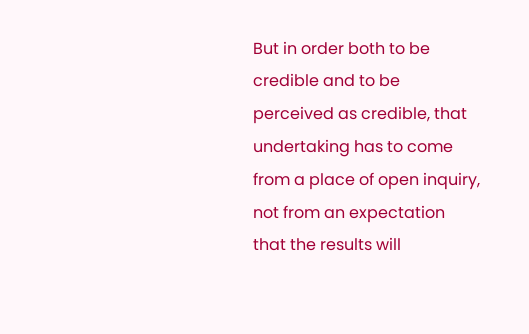But in order both to be credible and to be perceived as credible, that undertaking has to come from a place of open inquiry, not from an expectation that the results will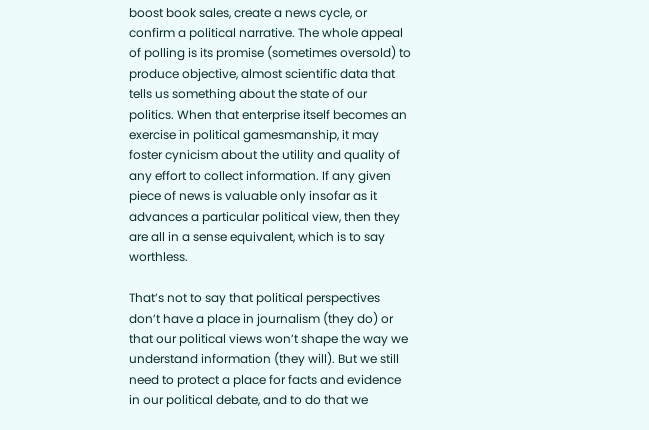boost book sales, create a news cycle, or confirm a political narrative. The whole appeal of polling is its promise (sometimes oversold) to produce objective, almost scientific data that tells us something about the state of our politics. When that enterprise itself becomes an exercise in political gamesmanship, it may foster cynicism about the utility and quality of any effort to collect information. If any given piece of news is valuable only insofar as it advances a particular political view, then they are all in a sense equivalent, which is to say worthless.

That’s not to say that political perspectives don’t have a place in journalism (they do) or that our political views won’t shape the way we understand information (they will). But we still need to protect a place for facts and evidence in our political debate, and to do that we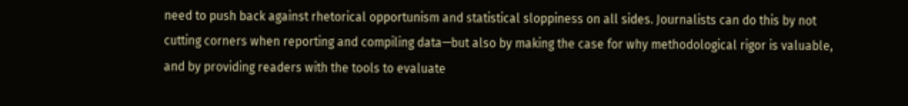need to push back against rhetorical opportunism and statistical sloppiness on all sides. Journalists can do this by not cutting corners when reporting and compiling data—but also by making the case for why methodological rigor is valuable, and by providing readers with the tools to evaluate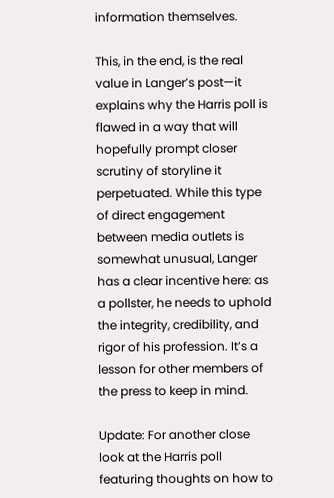information themselves.

This, in the end, is the real value in Langer’s post—it explains why the Harris poll is flawed in a way that will hopefully prompt closer scrutiny of storyline it perpetuated. While this type of direct engagement between media outlets is somewhat unusual, Langer has a clear incentive here: as a pollster, he needs to uphold the integrity, credibility, and rigor of his profession. It’s a lesson for other members of the press to keep in mind.

Update: For another close look at the Harris poll featuring thoughts on how to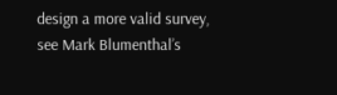design a more valid survey, see Mark Blumenthal’s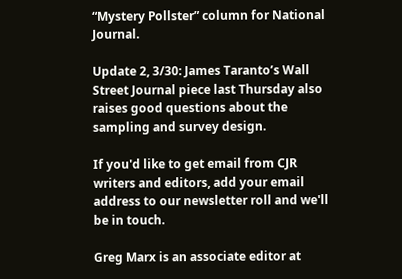“Mystery Pollster” column for National Journal.

Update 2, 3/30: James Taranto’s Wall Street Journal piece last Thursday also raises good questions about the sampling and survey design.

If you'd like to get email from CJR writers and editors, add your email address to our newsletter roll and we'll be in touch.

Greg Marx is an associate editor at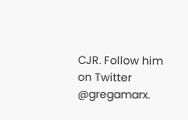CJR. Follow him on Twitter @gregamarx.